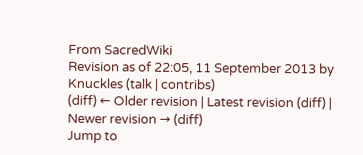From SacredWiki
Revision as of 22:05, 11 September 2013 by Knuckles (talk | contribs)
(diff) ← Older revision | Latest revision (diff) | Newer revision → (diff)
Jump to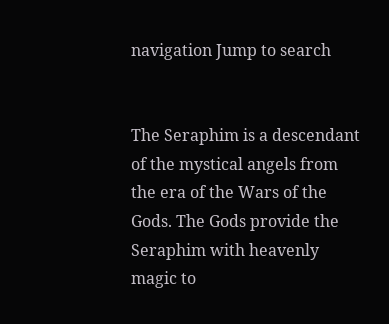navigation Jump to search


The Seraphim is a descendant of the mystical angels from the era of the Wars of the Gods. The Gods provide the Seraphim with heavenly magic to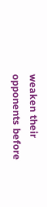weaken their opponents before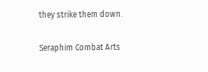they strike them down.

Seraphim Combat Arts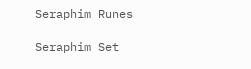Seraphim Runes

Seraphim Set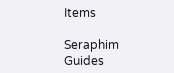Items

Seraphim Guides